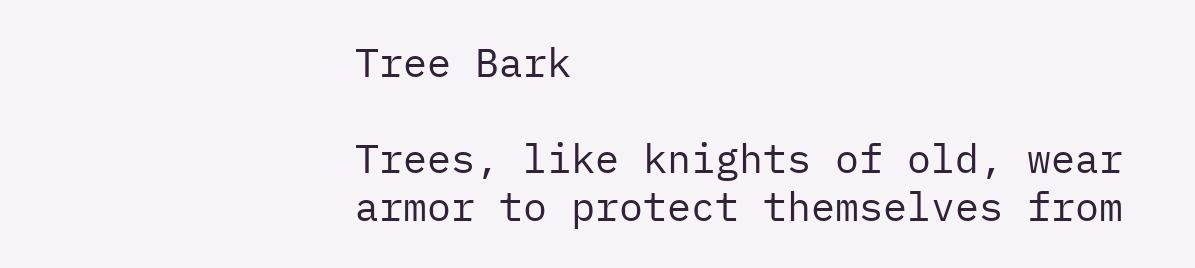Tree Bark

Trees, like knights of old, wear armor to protect themselves from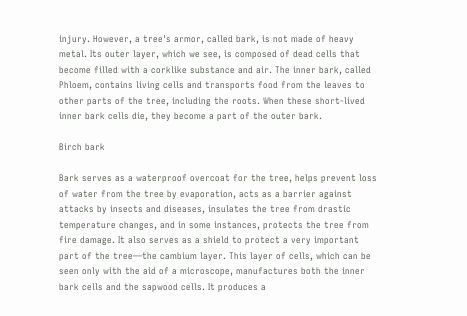injury. However, a tree's armor, called bark, is not made of heavy metal. Its outer layer, which we see, is composed of dead cells that become filled with a corklike substance and air. The inner bark, called Phloem, contains living cells and transports food from the leaves to other parts of the tree, including the roots. When these short-lived inner bark cells die, they become a part of the outer bark.

Birch bark

Bark serves as a waterproof overcoat for the tree, helps prevent loss of water from the tree by evaporation, acts as a barrier against attacks by insects and diseases, insulates the tree from drastic temperature changes, and in some instances, protects the tree from fire damage. It also serves as a shield to protect a very important part of the tree—the cambium layer. This layer of cells, which can be seen only with the aid of a microscope, manufactures both the inner bark cells and the sapwood cells. It produces a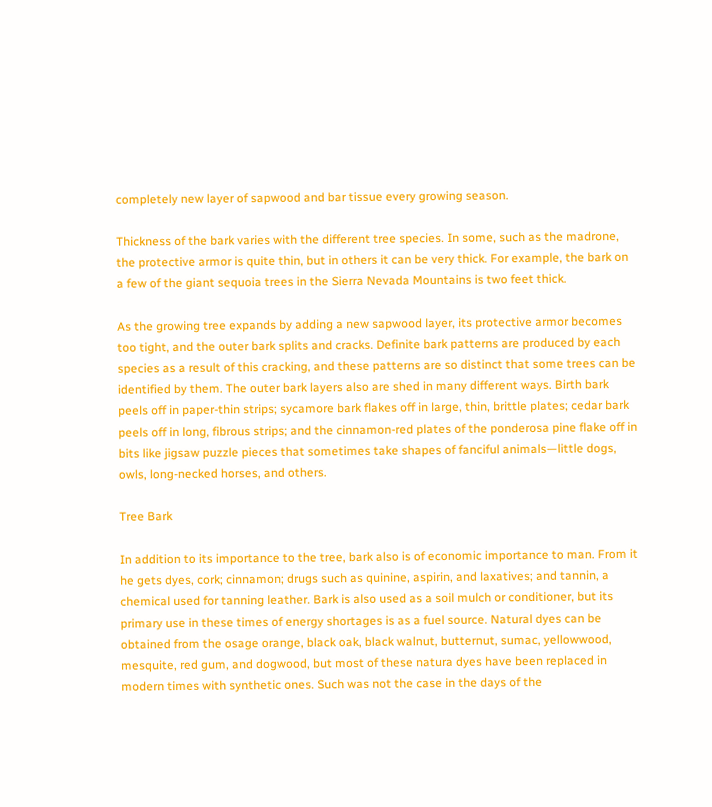completely new layer of sapwood and bar tissue every growing season.

Thickness of the bark varies with the different tree species. In some, such as the madrone, the protective armor is quite thin, but in others it can be very thick. For example, the bark on a few of the giant sequoia trees in the Sierra Nevada Mountains is two feet thick.

As the growing tree expands by adding a new sapwood layer, its protective armor becomes too tight, and the outer bark splits and cracks. Definite bark patterns are produced by each species as a result of this cracking, and these patterns are so distinct that some trees can be identified by them. The outer bark layers also are shed in many different ways. Birth bark peels off in paper-thin strips; sycamore bark flakes off in large, thin, brittle plates; cedar bark peels off in long, fibrous strips; and the cinnamon-red plates of the ponderosa pine flake off in bits like jigsaw puzzle pieces that sometimes take shapes of fanciful animals—little dogs, owls, long-necked horses, and others.

Tree Bark

In addition to its importance to the tree, bark also is of economic importance to man. From it he gets dyes, cork; cinnamon; drugs such as quinine, aspirin, and laxatives; and tannin, a chemical used for tanning leather. Bark is also used as a soil mulch or conditioner, but its primary use in these times of energy shortages is as a fuel source. Natural dyes can be obtained from the osage orange, black oak, black walnut, butternut, sumac, yellowwood, mesquite, red gum, and dogwood, but most of these natura dyes have been replaced in modern times with synthetic ones. Such was not the case in the days of the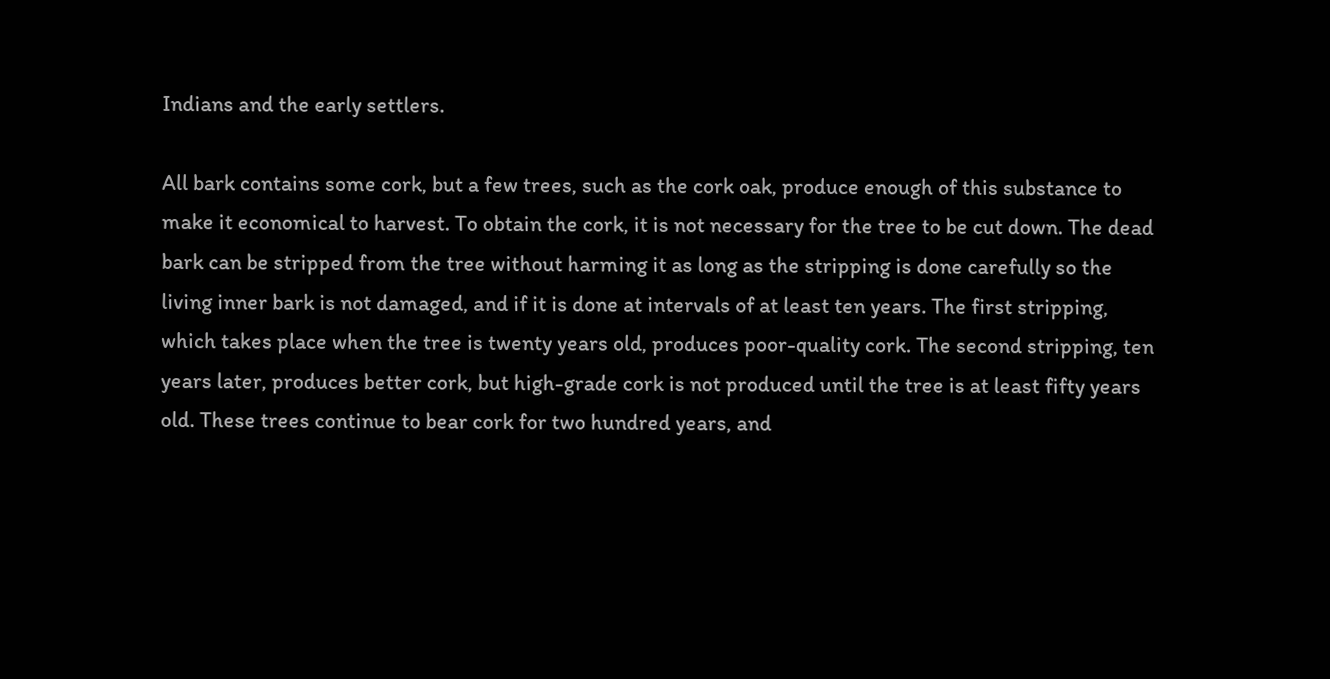Indians and the early settlers.

All bark contains some cork, but a few trees, such as the cork oak, produce enough of this substance to make it economical to harvest. To obtain the cork, it is not necessary for the tree to be cut down. The dead bark can be stripped from the tree without harming it as long as the stripping is done carefully so the living inner bark is not damaged, and if it is done at intervals of at least ten years. The first stripping, which takes place when the tree is twenty years old, produces poor-quality cork. The second stripping, ten years later, produces better cork, but high-grade cork is not produced until the tree is at least fifty years old. These trees continue to bear cork for two hundred years, and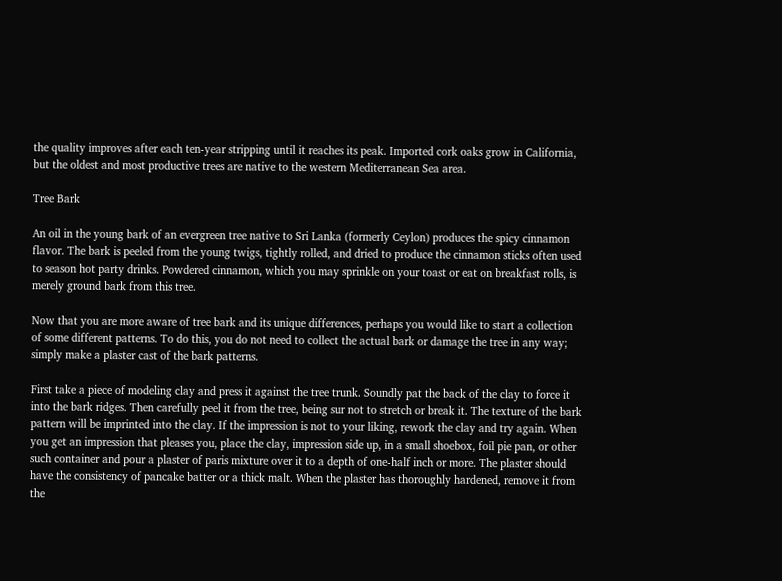the quality improves after each ten-year stripping until it reaches its peak. Imported cork oaks grow in California, but the oldest and most productive trees are native to the western Mediterranean Sea area.

Tree Bark

An oil in the young bark of an evergreen tree native to Sri Lanka (formerly Ceylon) produces the spicy cinnamon flavor. The bark is peeled from the young twigs, tightly rolled, and dried to produce the cinnamon sticks often used to season hot party drinks. Powdered cinnamon, which you may sprinkle on your toast or eat on breakfast rolls, is merely ground bark from this tree.

Now that you are more aware of tree bark and its unique differences, perhaps you would like to start a collection of some different patterns. To do this, you do not need to collect the actual bark or damage the tree in any way; simply make a plaster cast of the bark patterns.

First take a piece of modeling clay and press it against the tree trunk. Soundly pat the back of the clay to force it into the bark ridges. Then carefully peel it from the tree, being sur not to stretch or break it. The texture of the bark pattern will be imprinted into the clay. If the impression is not to your liking, rework the clay and try again. When you get an impression that pleases you, place the clay, impression side up, in a small shoebox, foil pie pan, or other such container and pour a plaster of paris mixture over it to a depth of one-half inch or more. The plaster should have the consistency of pancake batter or a thick malt. When the plaster has thoroughly hardened, remove it from the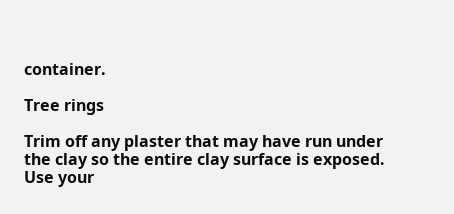container.

Tree rings

Trim off any plaster that may have run under the clay so the entire clay surface is exposed. Use your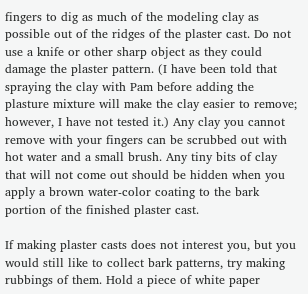fingers to dig as much of the modeling clay as possible out of the ridges of the plaster cast. Do not use a knife or other sharp object as they could damage the plaster pattern. (I have been told that spraying the clay with Pam before adding the plasture mixture will make the clay easier to remove; however, I have not tested it.) Any clay you cannot remove with your fingers can be scrubbed out with hot water and a small brush. Any tiny bits of clay that will not come out should be hidden when you apply a brown water-color coating to the bark portion of the finished plaster cast.

If making plaster casts does not interest you, but you would still like to collect bark patterns, try making rubbings of them. Hold a piece of white paper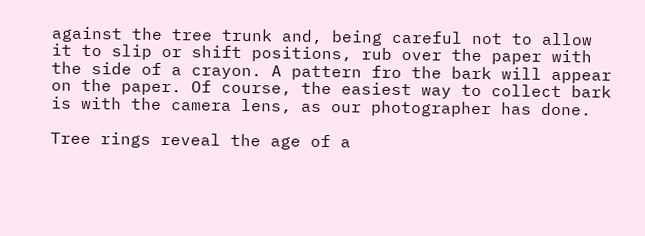against the tree trunk and, being careful not to allow it to slip or shift positions, rub over the paper with the side of a crayon. A pattern fro the bark will appear on the paper. Of course, the easiest way to collect bark is with the camera lens, as our photographer has done.

Tree rings reveal the age of a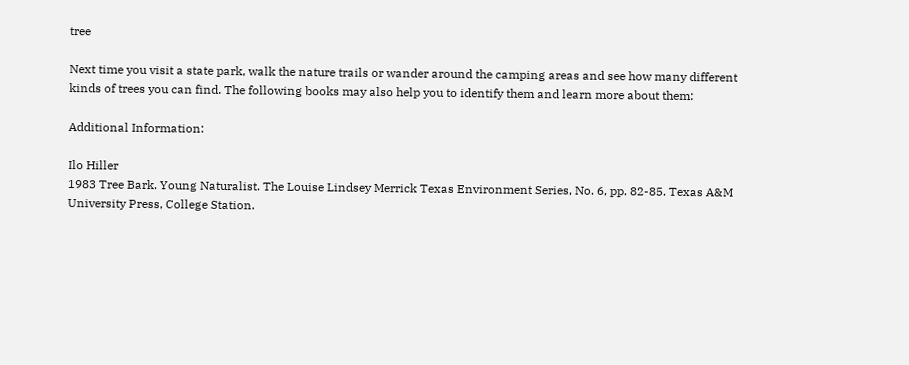tree

Next time you visit a state park, walk the nature trails or wander around the camping areas and see how many different kinds of trees you can find. The following books may also help you to identify them and learn more about them:

Additional Information:

Ilo Hiller
1983 Tree Bark. Young Naturalist. The Louise Lindsey Merrick Texas Environment Series, No. 6, pp. 82-85. Texas A&M University Press, College Station.